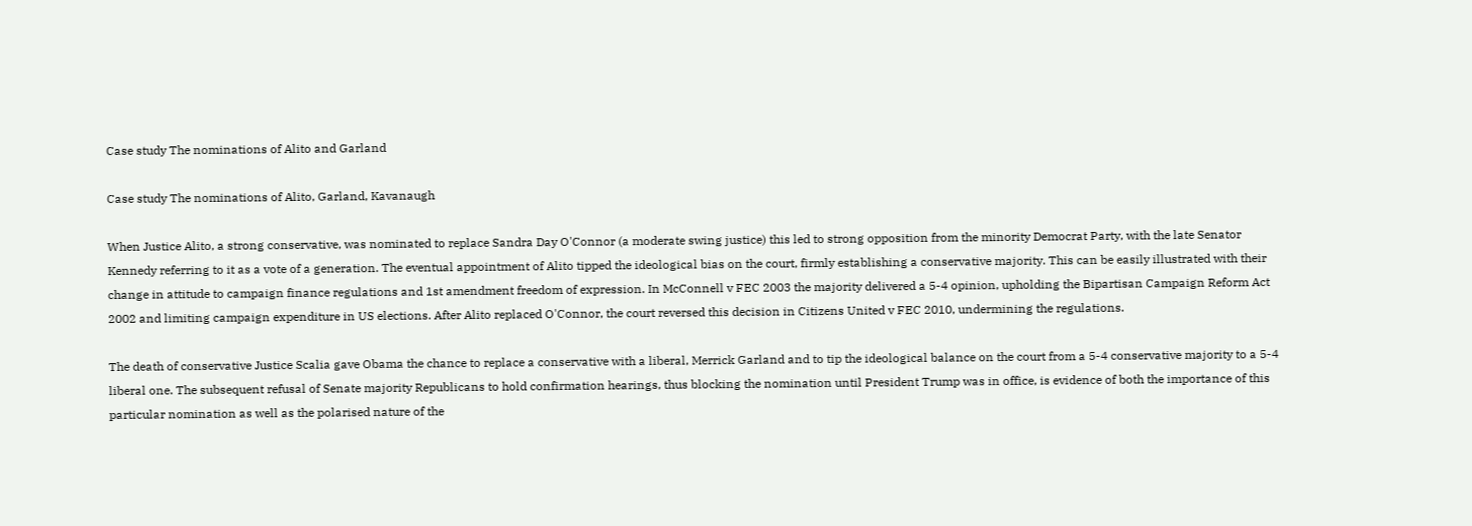Case study The nominations of Alito and Garland

Case study The nominations of Alito, Garland, Kavanaugh

When Justice Alito, a strong conservative, was nominated to replace Sandra Day O'Connor (a moderate swing justice) this led to strong opposition from the minority Democrat Party, with the late Senator Kennedy referring to it as a vote of a generation. The eventual appointment of Alito tipped the ideological bias on the court, firmly establishing a conservative majority. This can be easily illustrated with their change in attitude to campaign finance regulations and 1st amendment freedom of expression. In McConnell v FEC 2003 the majority delivered a 5-4 opinion, upholding the Bipartisan Campaign Reform Act 2002 and limiting campaign expenditure in US elections. After Alito replaced O'Connor, the court reversed this decision in Citizens United v FEC 2010, undermining the regulations.

The death of conservative Justice Scalia gave Obama the chance to replace a conservative with a liberal, Merrick Garland and to tip the ideological balance on the court from a 5-4 conservative majority to a 5-4 liberal one. The subsequent refusal of Senate majority Republicans to hold confirmation hearings, thus blocking the nomination until President Trump was in office, is evidence of both the importance of this particular nomination as well as the polarised nature of the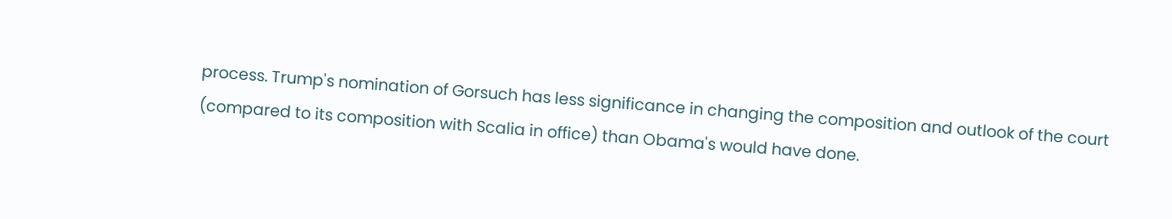process. Trump's nomination of Gorsuch has less significance in changing the composition and outlook of the court (compared to its composition with Scalia in office) than Obama's would have done.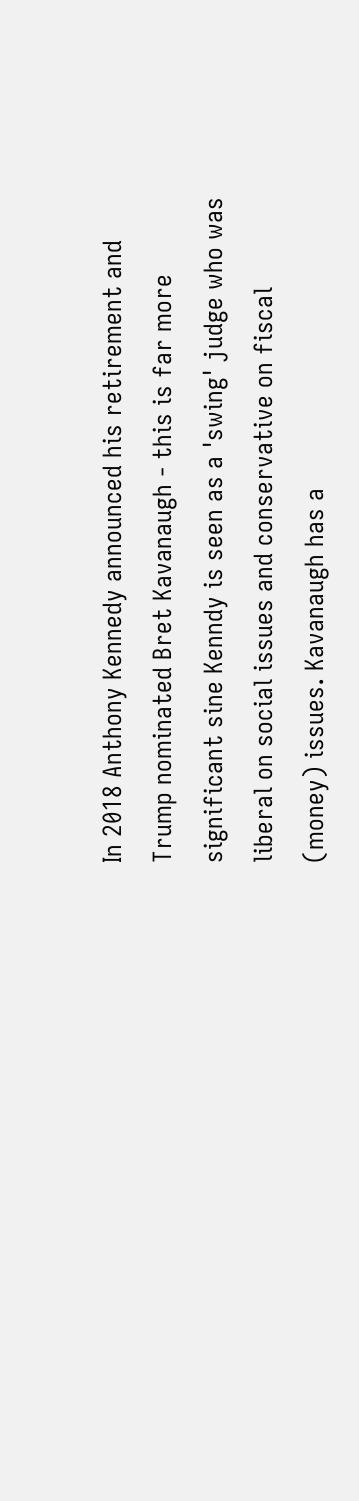In 2018 Anthony Kennedy announced his retirement and Trump nominated Bret Kavanaugh - this is far more significant sine Kenndy is seen as a 'swing' judge who was liberal on social issues and conservative on fiscal (money) issues. Kavanaugh has a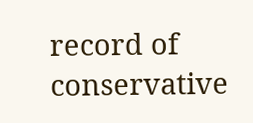record of conservative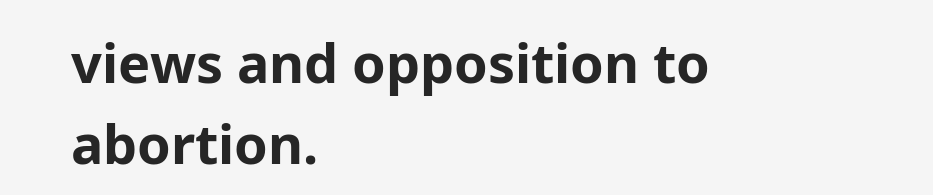views and opposition to abortion.